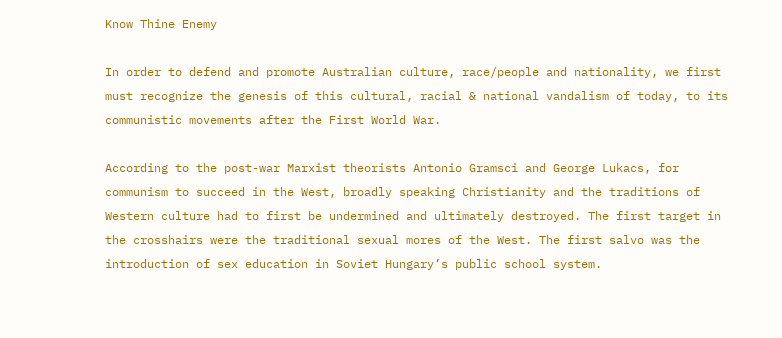Know Thine Enemy

In order to defend and promote Australian culture, race/people and nationality, we first must recognize the genesis of this cultural, racial & national vandalism of today, to its communistic movements after the First World War.

According to the post-war Marxist theorists Antonio Gramsci and George Lukacs, for communism to succeed in the West, broadly speaking Christianity and the traditions of Western culture had to first be undermined and ultimately destroyed. The first target in the crosshairs were the traditional sexual mores of the West. The first salvo was the introduction of sex education in Soviet Hungary’s public school system.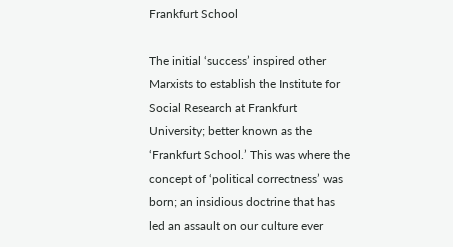Frankfurt School

The initial ‘success’ inspired other Marxists to establish the Institute for Social Research at Frankfurt University; better known as the ‘Frankfurt School.’ This was where the concept of ‘political correctness’ was born; an insidious doctrine that has led an assault on our culture ever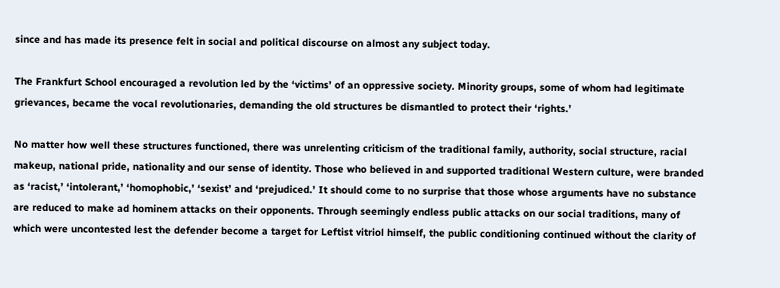since and has made its presence felt in social and political discourse on almost any subject today.

The Frankfurt School encouraged a revolution led by the ‘victims’ of an oppressive society. Minority groups, some of whom had legitimate grievances, became the vocal revolutionaries, demanding the old structures be dismantled to protect their ‘rights.’

No matter how well these structures functioned, there was unrelenting criticism of the traditional family, authority, social structure, racial makeup, national pride, nationality and our sense of identity. Those who believed in and supported traditional Western culture, were branded as ‘racist,’ ‘intolerant,’ ‘homophobic,’ ‘sexist’ and ‘prejudiced.’ It should come to no surprise that those whose arguments have no substance are reduced to make ad hominem attacks on their opponents. Through seemingly endless public attacks on our social traditions, many of which were uncontested lest the defender become a target for Leftist vitriol himself, the public conditioning continued without the clarity of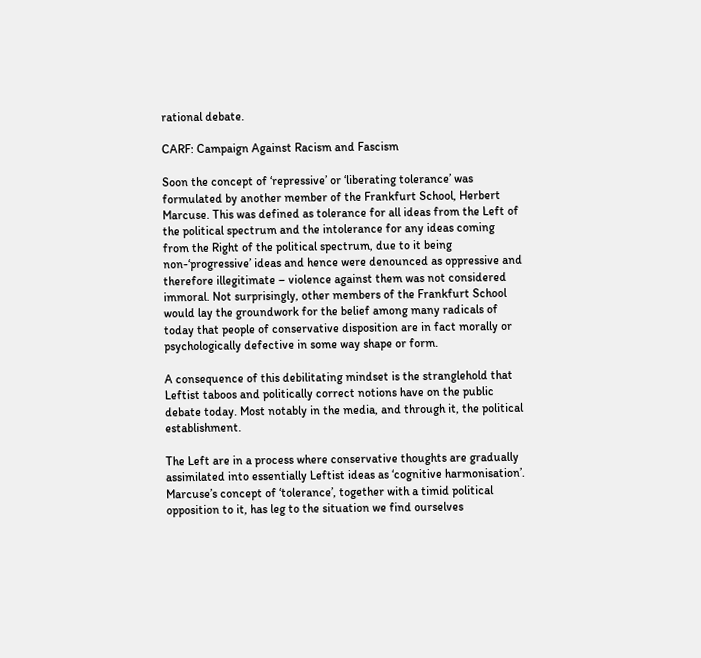rational debate.

CARF: Campaign Against Racism and Fascism

Soon the concept of ‘repressive’ or ‘liberating tolerance’ was formulated by another member of the Frankfurt School, Herbert Marcuse. This was defined as tolerance for all ideas from the Left of the political spectrum and the intolerance for any ideas coming from the Right of the political spectrum, due to it being non-‘progressive’ ideas and hence were denounced as oppressive and therefore illegitimate – violence against them was not considered immoral. Not surprisingly, other members of the Frankfurt School would lay the groundwork for the belief among many radicals of today that people of conservative disposition are in fact morally or psychologically defective in some way shape or form.

A consequence of this debilitating mindset is the stranglehold that Leftist taboos and politically correct notions have on the public debate today. Most notably in the media, and through it, the political establishment.

The Left are in a process where conservative thoughts are gradually assimilated into essentially Leftist ideas as ‘cognitive harmonisation’. Marcuse’s concept of ‘tolerance’, together with a timid political opposition to it, has leg to the situation we find ourselves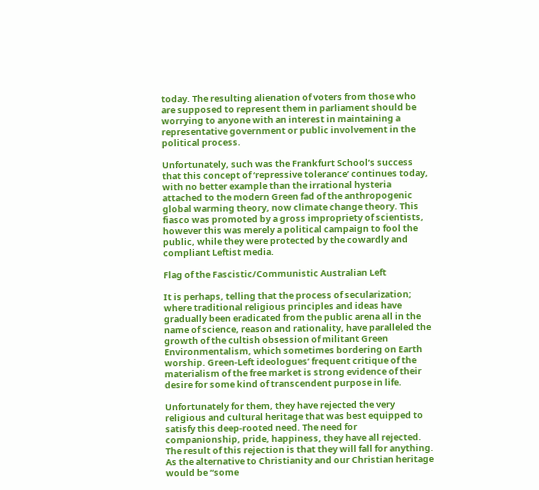today. The resulting alienation of voters from those who are supposed to represent them in parliament should be worrying to anyone with an interest in maintaining a representative government or public involvement in the political process.

Unfortunately, such was the Frankfurt School’s success that this concept of ‘repressive tolerance’ continues today, with no better example than the irrational hysteria attached to the modern Green fad of the anthropogenic global warming theory, now climate change theory. This fiasco was promoted by a gross impropriety of scientists, however this was merely a political campaign to fool the public, while they were protected by the cowardly and compliant Leftist media.

Flag of the Fascistic/Communistic Australian Left

It is perhaps, telling that the process of secularization; where traditional religious principles and ideas have gradually been eradicated from the public arena all in the name of science, reason and rationality, have paralleled the growth of the cultish obsession of militant Green Environmentalism, which sometimes bordering on Earth worship. Green-Left ideologues’ frequent critique of the materialism of the free market is strong evidence of their desire for some kind of transcendent purpose in life.

Unfortunately for them, they have rejected the very religious and cultural heritage that was best equipped to satisfy this deep-rooted need. The need for companionship, pride, happiness, they have all rejected. The result of this rejection is that they will fall for anything. As the alternative to Christianity and our Christian heritage would be “some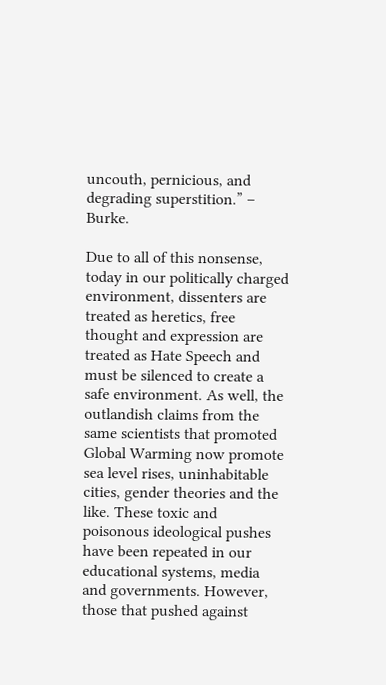uncouth, pernicious, and degrading superstition.” – Burke.

Due to all of this nonsense, today in our politically charged environment, dissenters are treated as heretics, free thought and expression are treated as Hate Speech and must be silenced to create a safe environment. As well, the outlandish claims from the same scientists that promoted Global Warming now promote sea level rises, uninhabitable cities, gender theories and the like. These toxic and poisonous ideological pushes have been repeated in our educational systems, media and governments. However, those that pushed against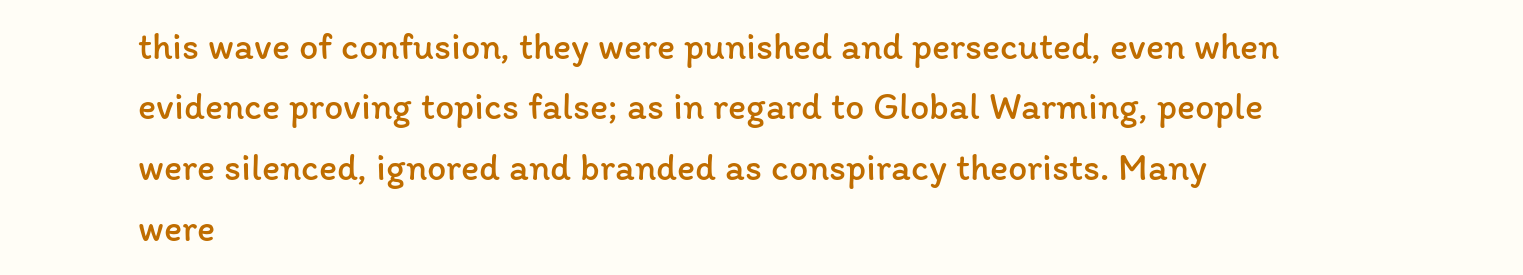this wave of confusion, they were punished and persecuted, even when evidence proving topics false; as in regard to Global Warming, people were silenced, ignored and branded as conspiracy theorists. Many were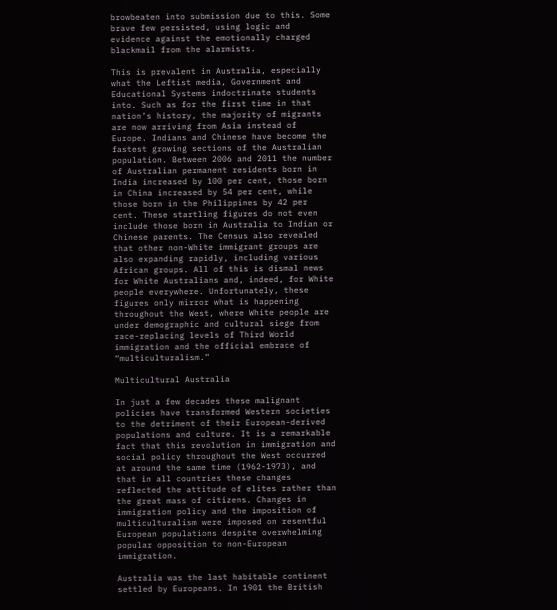browbeaten into submission due to this. Some brave few persisted, using logic and evidence against the emotionally charged blackmail from the alarmists.

This is prevalent in Australia, especially what the Leftist media, Government and Educational Systems indoctrinate students into. Such as for the first time in that nation’s history, the majority of migrants are now arriving from Asia instead of Europe. Indians and Chinese have become the fastest growing sections of the Australian population. Between 2006 and 2011 the number of Australian permanent residents born in India increased by 100 per cent, those born in China increased by 54 per cent, while those born in the Philippines by 42 per cent. These startling figures do not even include those born in Australia to Indian or Chinese parents. The Census also revealed that other non-White immigrant groups are also expanding rapidly, including various African groups. All of this is dismal news for White Australians and, indeed, for White people everywhere. Unfortunately, these figures only mirror what is happening throughout the West, where White people are under demographic and cultural siege from race-replacing levels of Third World immigration and the official embrace of “multiculturalism.”

Multicultural Australia

In just a few decades these malignant policies have transformed Western societies to the detriment of their European-derived populations and culture. It is a remarkable fact that this revolution in immigration and social policy throughout the West occurred at around the same time (1962-1973), and that in all countries these changes reflected the attitude of elites rather than the great mass of citizens. Changes in immigration policy and the imposition of multiculturalism were imposed on resentful European populations despite overwhelming popular opposition to non-European immigration.

Australia was the last habitable continent settled by Europeans. In 1901 the British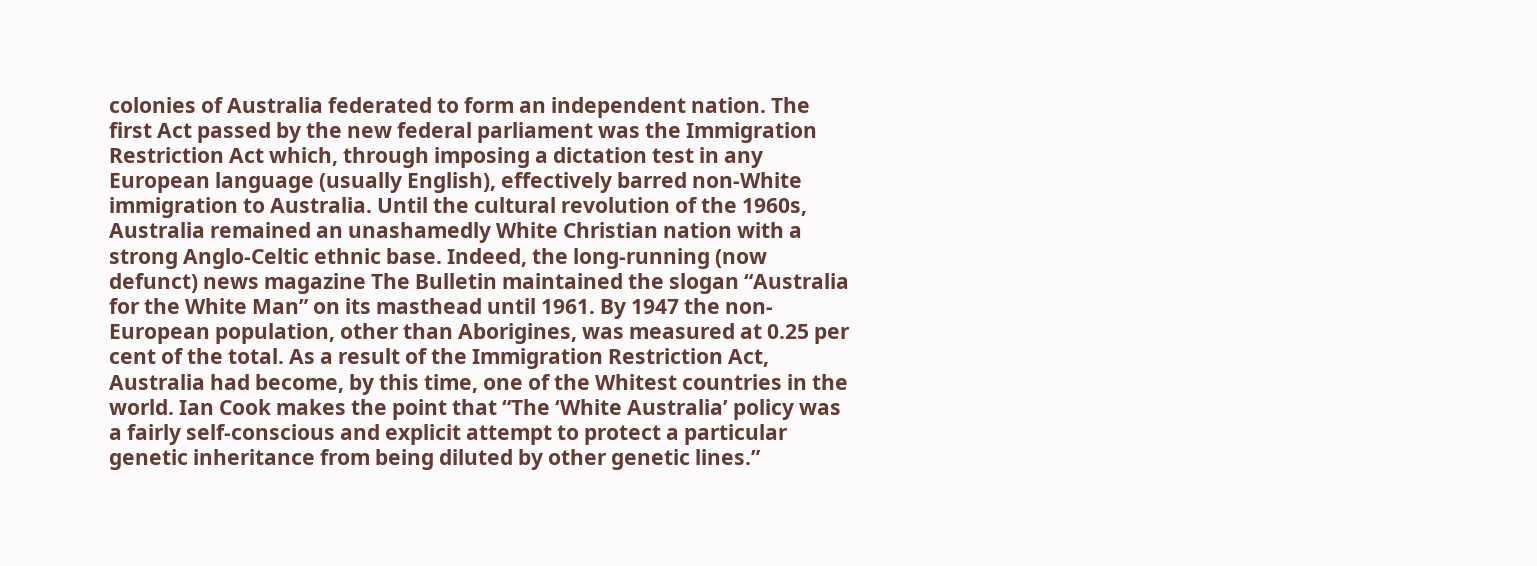colonies of Australia federated to form an independent nation. The first Act passed by the new federal parliament was the Immigration Restriction Act which, through imposing a dictation test in any European language (usually English), effectively barred non-White immigration to Australia. Until the cultural revolution of the 1960s, Australia remained an unashamedly White Christian nation with a strong Anglo-Celtic ethnic base. Indeed, the long-running (now defunct) news magazine The Bulletin maintained the slogan “Australia for the White Man” on its masthead until 1961. By 1947 the non-European population, other than Aborigines, was measured at 0.25 per cent of the total. As a result of the Immigration Restriction Act, Australia had become, by this time, one of the Whitest countries in the world. Ian Cook makes the point that “The ‘White Australia’ policy was a fairly self-conscious and explicit attempt to protect a particular genetic inheritance from being diluted by other genetic lines.”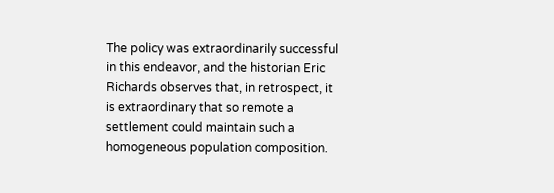The policy was extraordinarily successful in this endeavor, and the historian Eric Richards observes that, in retrospect, it is extraordinary that so remote a settlement could maintain such a homogeneous population composition.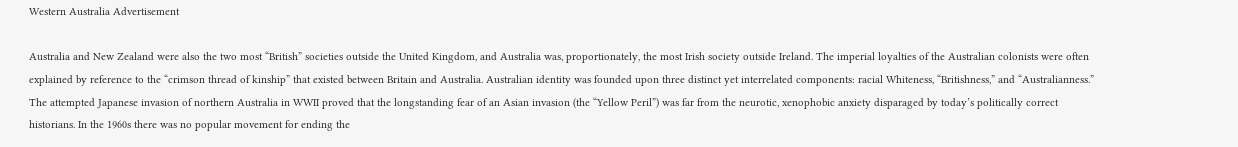Western Australia Advertisement

Australia and New Zealand were also the two most “British” societies outside the United Kingdom, and Australia was, proportionately, the most Irish society outside Ireland. The imperial loyalties of the Australian colonists were often explained by reference to the “crimson thread of kinship” that existed between Britain and Australia. Australian identity was founded upon three distinct yet interrelated components: racial Whiteness, “Britishness,” and “Australianness.” The attempted Japanese invasion of northern Australia in WWII proved that the longstanding fear of an Asian invasion (the “Yellow Peril”) was far from the neurotic, xenophobic anxiety disparaged by today’s politically correct historians. In the 1960s there was no popular movement for ending the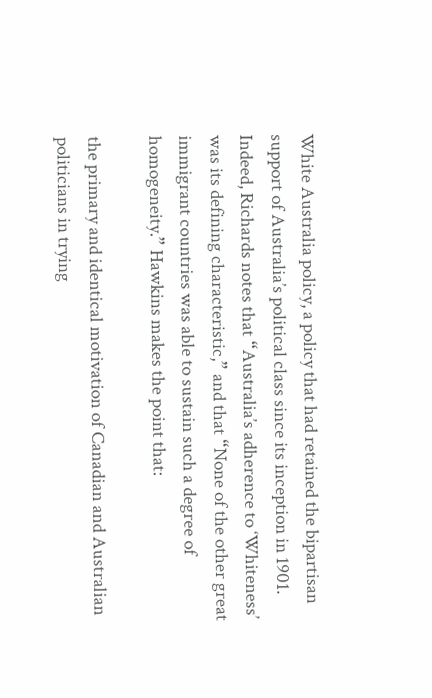White Australia policy, a policy that had retained the bipartisan support of Australia’s political class since its inception in 1901. Indeed, Richards notes that “Australia’s adherence to ‘Whiteness’ was its defining characteristic,” and that “None of the other great immigrant countries was able to sustain such a degree of homogeneity.” Hawkins makes the point that:

the primary and identical motivation of Canadian and Australian politicians in trying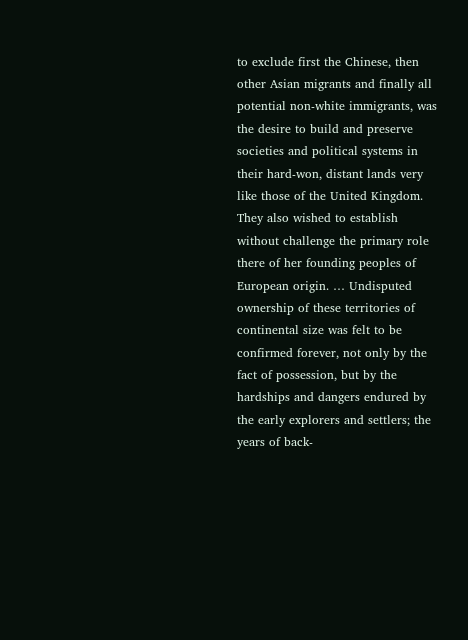to exclude first the Chinese, then other Asian migrants and finally all potential non-white immigrants, was the desire to build and preserve societies and political systems in their hard-won, distant lands very like those of the United Kingdom. They also wished to establish without challenge the primary role there of her founding peoples of European origin. … Undisputed ownership of these territories of continental size was felt to be confirmed forever, not only by the fact of possession, but by the hardships and dangers endured by the early explorers and settlers; the years of back-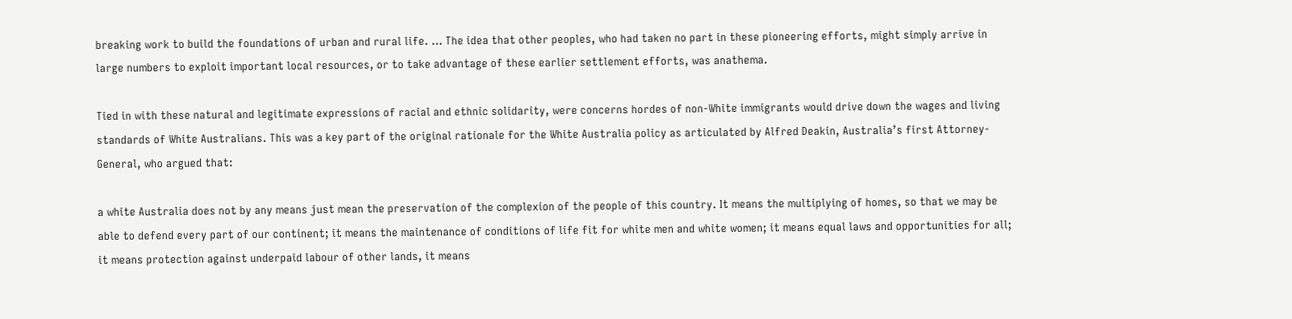breaking work to build the foundations of urban and rural life. … The idea that other peoples, who had taken no part in these pioneering efforts, might simply arrive in large numbers to exploit important local resources, or to take advantage of these earlier settlement efforts, was anathema.

Tied in with these natural and legitimate expressions of racial and ethnic solidarity, were concerns hordes of non-White immigrants would drive down the wages and living standards of White Australians. This was a key part of the original rationale for the White Australia policy as articulated by Alfred Deakin, Australia’s first Attorney-General, who argued that:

a white Australia does not by any means just mean the preservation of the complexion of the people of this country. It means the multiplying of homes, so that we may be able to defend every part of our continent; it means the maintenance of conditions of life fit for white men and white women; it means equal laws and opportunities for all; it means protection against underpaid labour of other lands, it means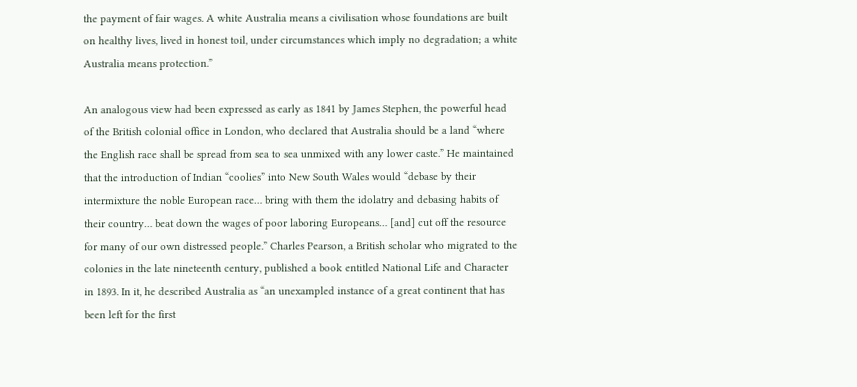the payment of fair wages. A white Australia means a civilisation whose foundations are built on healthy lives, lived in honest toil, under circumstances which imply no degradation; a white Australia means protection.”

An analogous view had been expressed as early as 1841 by James Stephen, the powerful head of the British colonial office in London, who declared that Australia should be a land “where the English race shall be spread from sea to sea unmixed with any lower caste.” He maintained that the introduction of Indian “coolies” into New South Wales would “debase by their intermixture the noble European race… bring with them the idolatry and debasing habits of their country… beat down the wages of poor laboring Europeans… [and] cut off the resource for many of our own distressed people.” Charles Pearson, a British scholar who migrated to the colonies in the late nineteenth century, published a book entitled National Life and Character in 1893. In it, he described Australia as “an unexampled instance of a great continent that has been left for the first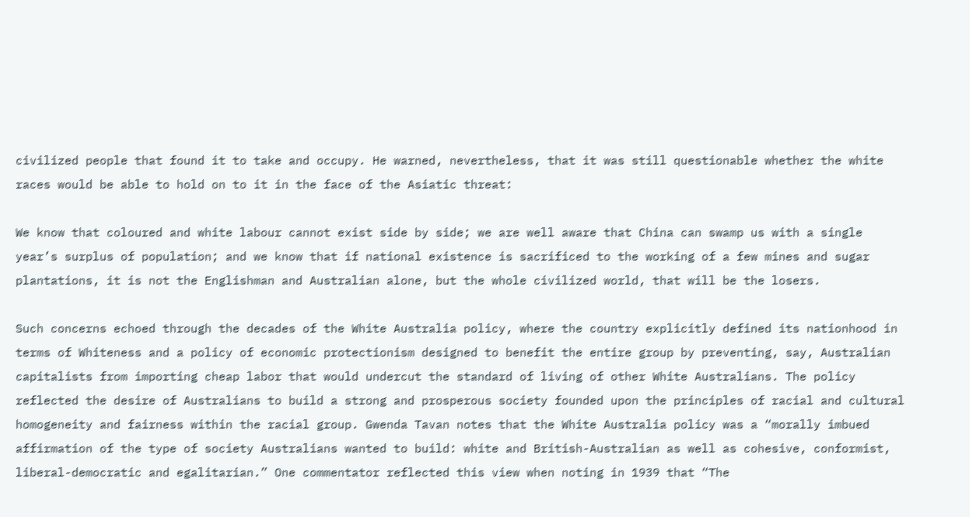civilized people that found it to take and occupy. He warned, nevertheless, that it was still questionable whether the white races would be able to hold on to it in the face of the Asiatic threat:

We know that coloured and white labour cannot exist side by side; we are well aware that China can swamp us with a single year’s surplus of population; and we know that if national existence is sacrificed to the working of a few mines and sugar plantations, it is not the Englishman and Australian alone, but the whole civilized world, that will be the losers.

Such concerns echoed through the decades of the White Australia policy, where the country explicitly defined its nationhood in terms of Whiteness and a policy of economic protectionism designed to benefit the entire group by preventing, say, Australian capitalists from importing cheap labor that would undercut the standard of living of other White Australians. The policy reflected the desire of Australians to build a strong and prosperous society founded upon the principles of racial and cultural homogeneity and fairness within the racial group. Gwenda Tavan notes that the White Australia policy was a “morally imbued affirmation of the type of society Australians wanted to build: white and British-Australian as well as cohesive, conformist, liberal-democratic and egalitarian.” One commentator reflected this view when noting in 1939 that “The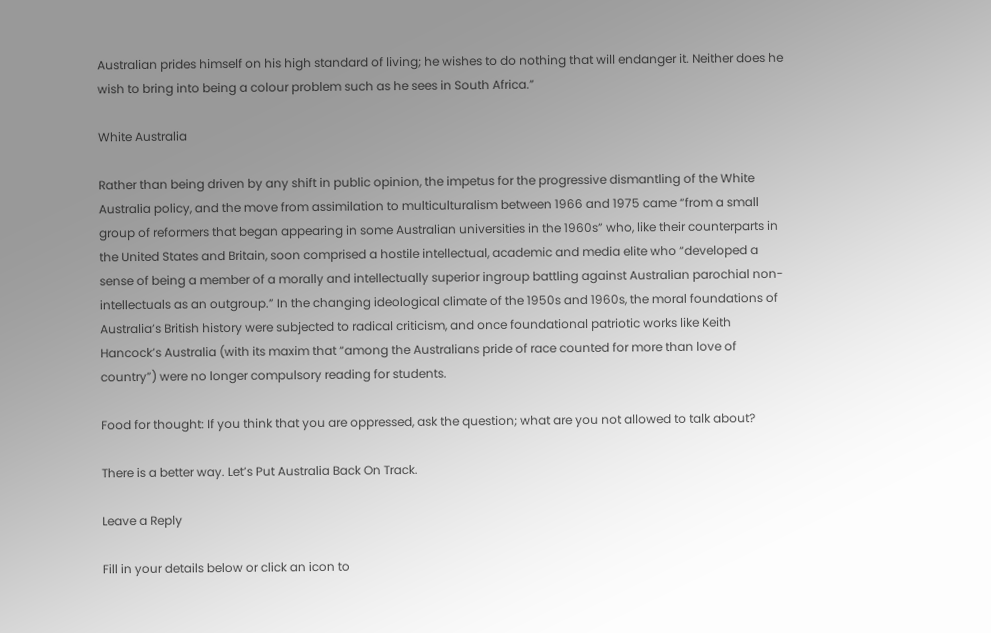Australian prides himself on his high standard of living; he wishes to do nothing that will endanger it. Neither does he wish to bring into being a colour problem such as he sees in South Africa.”

White Australia

Rather than being driven by any shift in public opinion, the impetus for the progressive dismantling of the White Australia policy, and the move from assimilation to multiculturalism between 1966 and 1975 came “from a small group of reformers that began appearing in some Australian universities in the 1960s” who, like their counterparts in the United States and Britain, soon comprised a hostile intellectual, academic and media elite who “developed a sense of being a member of a morally and intellectually superior ingroup battling against Australian parochial non-intellectuals as an outgroup.” In the changing ideological climate of the 1950s and 1960s, the moral foundations of Australia’s British history were subjected to radical criticism, and once foundational patriotic works like Keith Hancock’s Australia (with its maxim that “among the Australians pride of race counted for more than love of country”) were no longer compulsory reading for students.

Food for thought: If you think that you are oppressed, ask the question; what are you not allowed to talk about?

There is a better way. Let’s Put Australia Back On Track.

Leave a Reply

Fill in your details below or click an icon to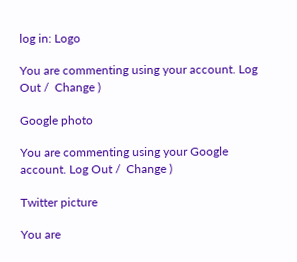log in: Logo

You are commenting using your account. Log Out /  Change )

Google photo

You are commenting using your Google account. Log Out /  Change )

Twitter picture

You are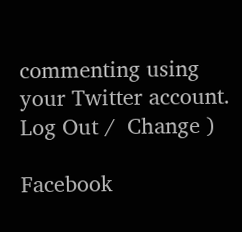commenting using your Twitter account. Log Out /  Change )

Facebook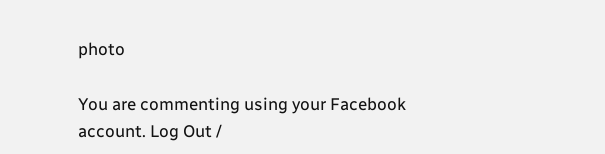photo

You are commenting using your Facebook account. Log Out /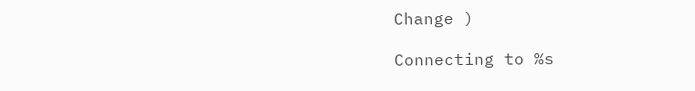Change )

Connecting to %s